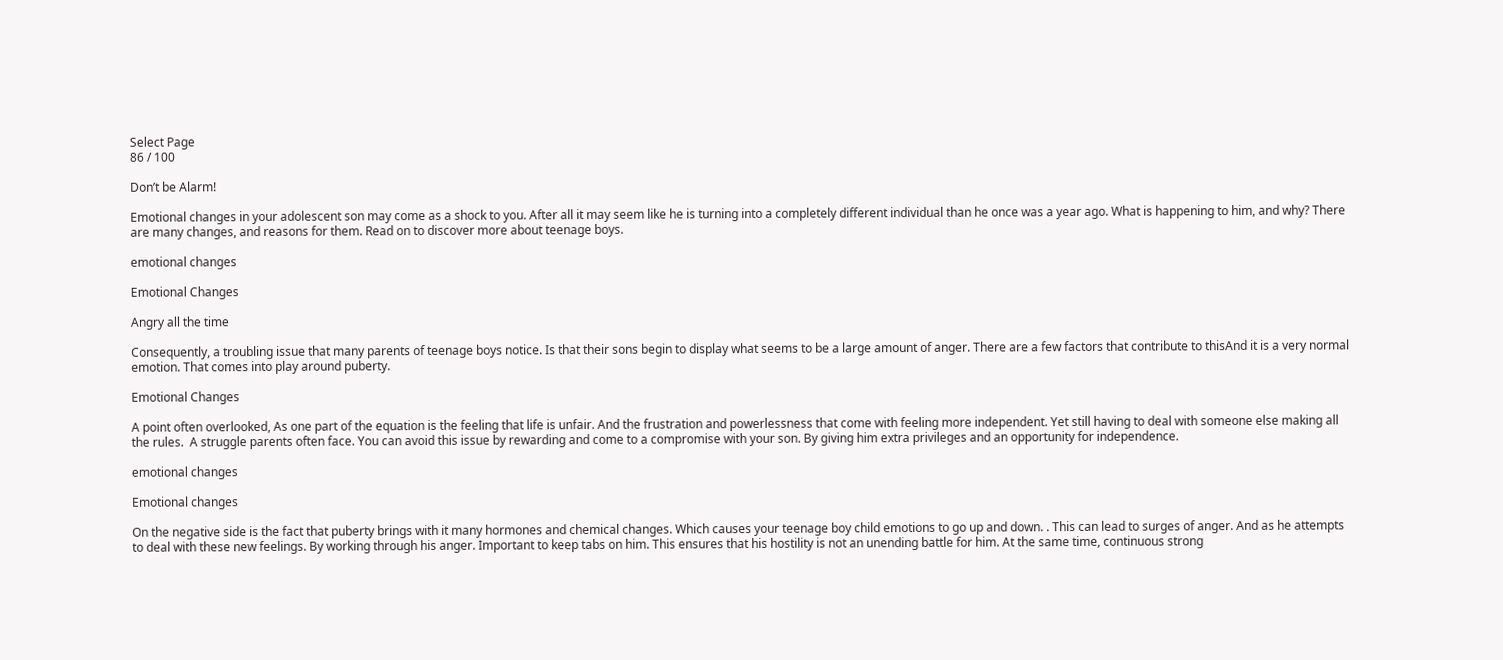Select Page
86 / 100

Don’t be Alarm!

Emotional changes in your adolescent son may come as a shock to you. After all it may seem like he is turning into a completely different individual than he once was a year ago. What is happening to him, and why? There are many changes, and reasons for them. Read on to discover more about teenage boys.

emotional changes

Emotional Changes

Angry all the time

Consequently, a troubling issue that many parents of teenage boys notice. Is that their sons begin to display what seems to be a large amount of anger. There are a few factors that contribute to thisAnd it is a very normal emotion. That comes into play around puberty.

Emotional Changes

A point often overlooked, As one part of the equation is the feeling that life is unfair. And the frustration and powerlessness that come with feeling more independent. Yet still having to deal with someone else making all the rules.  A struggle parents often face. You can avoid this issue by rewarding and come to a compromise with your son. By giving him extra privileges and an opportunity for independence.

emotional changes

Emotional changes

On the negative side is the fact that puberty brings with it many hormones and chemical changes. Which causes your teenage boy child emotions to go up and down. . This can lead to surges of anger. And as he attempts to deal with these new feelings. By working through his anger. Important to keep tabs on him. This ensures that his hostility is not an unending battle for him. At the same time, continuous strong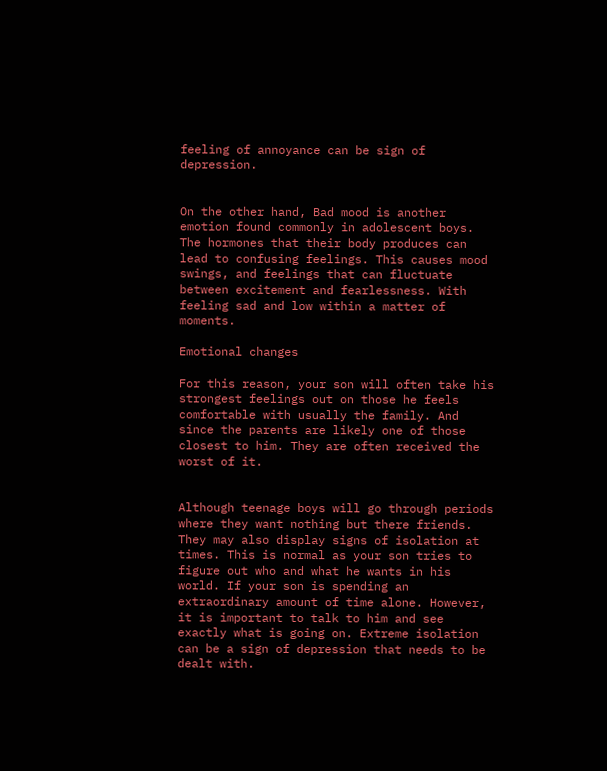feeling of annoyance can be sign of depression.


On the other hand, Bad mood is another emotion found commonly in adolescent boys. The hormones that their body produces can lead to confusing feelings. This causes mood swings, and feelings that can fluctuate between excitement and fearlessness. With feeling sad and low within a matter of moments.

Emotional changes

For this reason, your son will often take his strongest feelings out on those he feels comfortable with usually the family. And since the parents are likely one of those closest to him. They are often received the worst of it.


Although teenage boys will go through periods where they want nothing but there friends. They may also display signs of isolation at times. This is normal as your son tries to figure out who and what he wants in his world. If your son is spending an extraordinary amount of time alone. However, it is important to talk to him and see exactly what is going on. Extreme isolation can be a sign of depression that needs to be dealt with.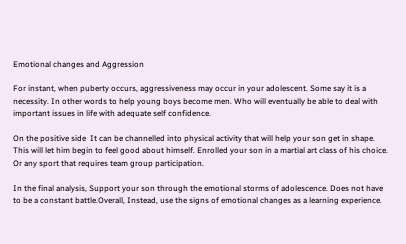Emotional changes and Aggression

For instant, when puberty occurs, aggressiveness may occur in your adolescent. Some say it is a necessity. In other words to help young boys become men. Who will eventually be able to deal with important issues in life with adequate self confidence.

On the positive side  It can be channelled into physical activity that will help your son get in shape. This will let him begin to feel good about himself. Enrolled your son in a martial art class of his choice. Or any sport that requires team group participation.

In the final analysis, Support your son through the emotional storms of adolescence. Does not have to be a constant battle.Overall, Instead, use the signs of emotional changes as a learning experience.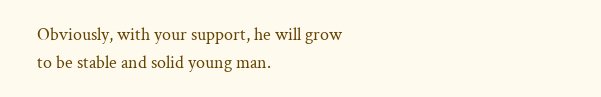Obviously, with your support, he will grow to be stable and solid young man.